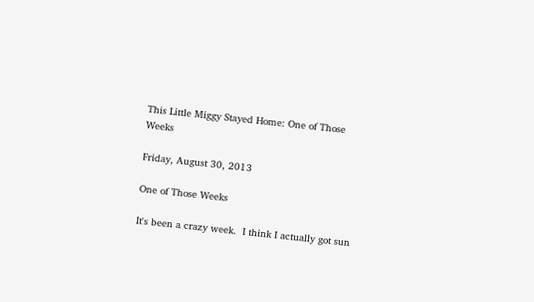This Little Miggy Stayed Home: One of Those Weeks

Friday, August 30, 2013

One of Those Weeks

It's been a crazy week.  I think I actually got sun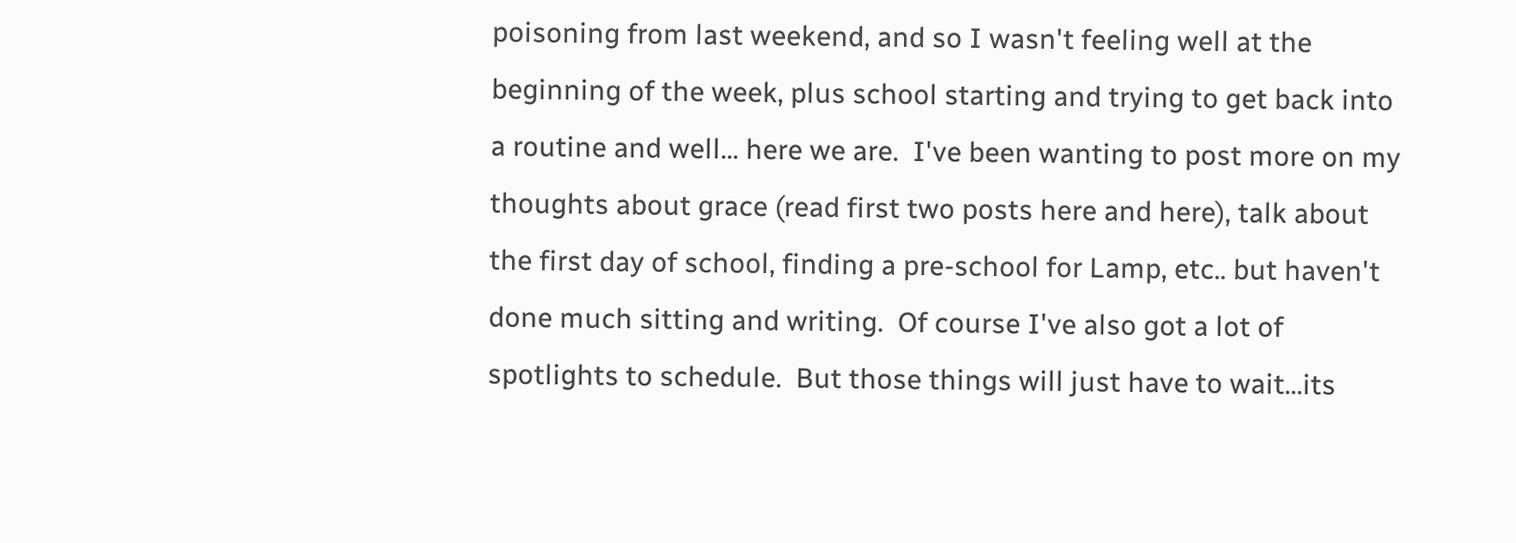poisoning from last weekend, and so I wasn't feeling well at the beginning of the week, plus school starting and trying to get back into a routine and well... here we are.  I've been wanting to post more on my thoughts about grace (read first two posts here and here), talk about the first day of school, finding a pre-school for Lamp, etc.. but haven't done much sitting and writing.  Of course I've also got a lot of spotlights to schedule.  But those things will just have to wait...its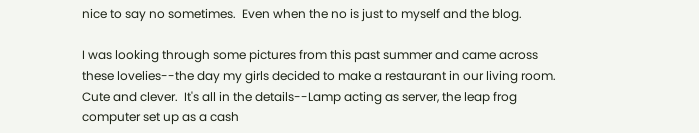nice to say no sometimes.  Even when the no is just to myself and the blog.

I was looking through some pictures from this past summer and came across these lovelies--the day my girls decided to make a restaurant in our living room.  Cute and clever.  It's all in the details--Lamp acting as server, the leap frog computer set up as a cash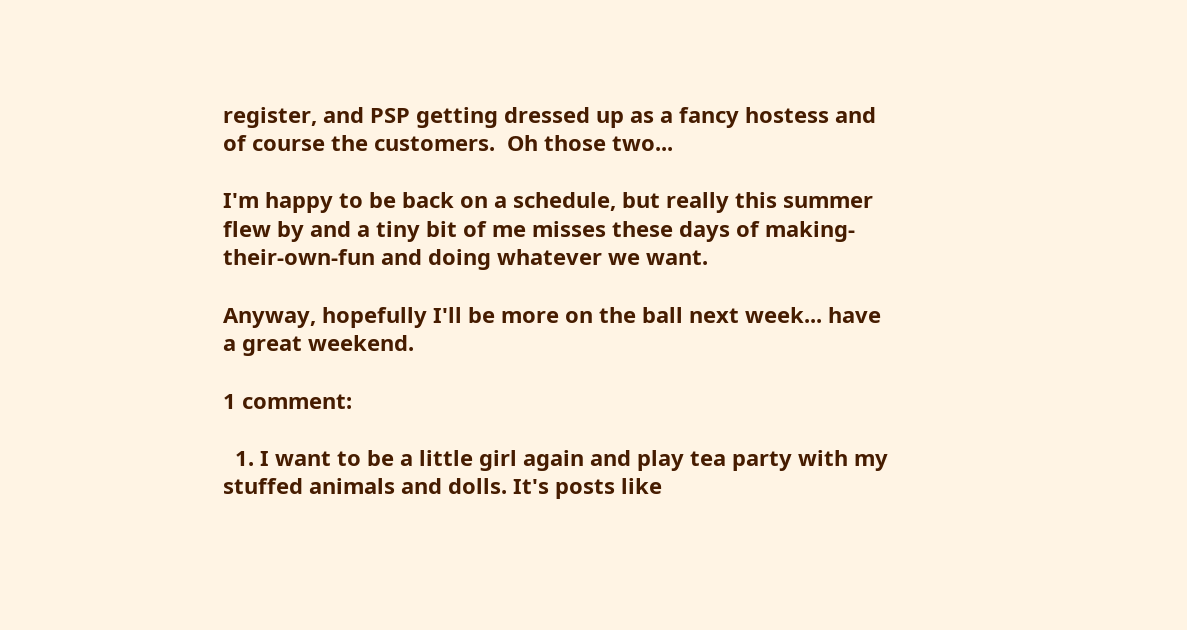register, and PSP getting dressed up as a fancy hostess and of course the customers.  Oh those two...

I'm happy to be back on a schedule, but really this summer flew by and a tiny bit of me misses these days of making-their-own-fun and doing whatever we want.

Anyway, hopefully I'll be more on the ball next week... have a great weekend.

1 comment:

  1. I want to be a little girl again and play tea party with my stuffed animals and dolls. It's posts like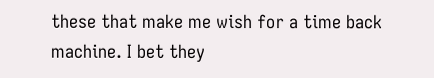these that make me wish for a time back machine. I bet they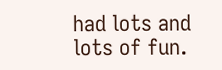had lots and lots of fun.